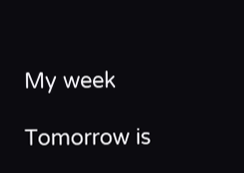My week

Tomorrow is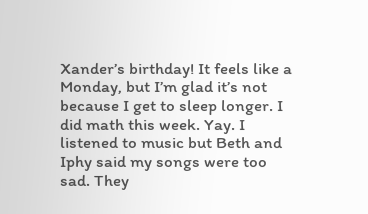Xander’s birthday! It feels like a Monday, but I’m glad it’s not because I get to sleep longer. I did math this week. Yay. I listened to music but Beth and Iphy said my songs were too sad. They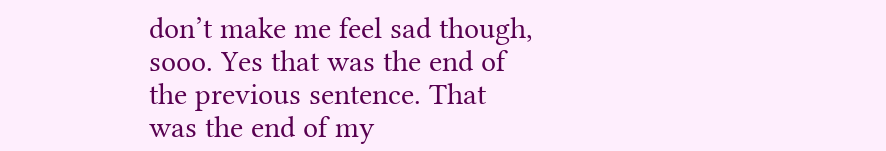don’t make me feel sad though, sooo. Yes that was the end of the previous sentence. That was the end of my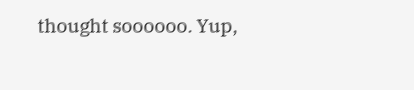thought soooooo. Yup,